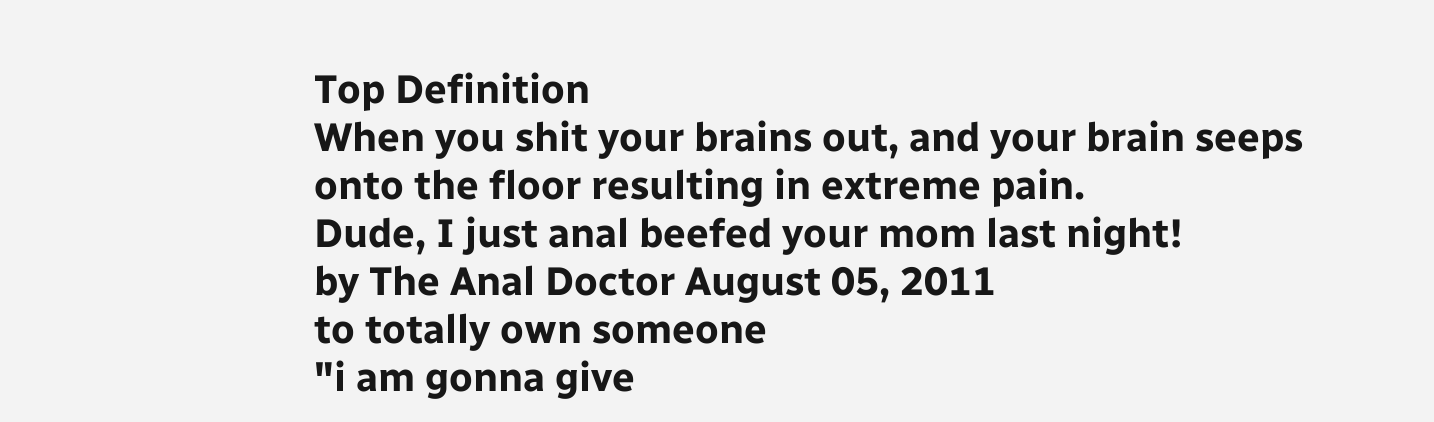Top Definition
When you shit your brains out, and your brain seeps onto the floor resulting in extreme pain.
Dude, I just anal beefed your mom last night!
by The Anal Doctor August 05, 2011
to totally own someone
"i am gonna give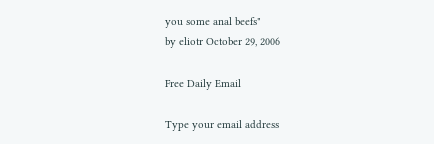you some anal beefs"
by eliotr October 29, 2006

Free Daily Email

Type your email address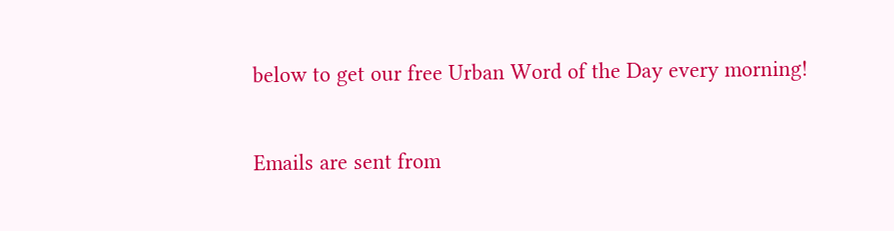below to get our free Urban Word of the Day every morning!

Emails are sent from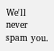We'll never spam you.